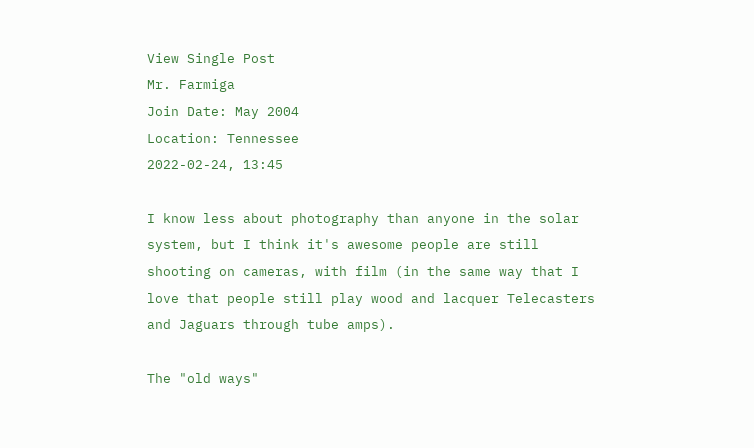View Single Post
Mr. Farmiga
Join Date: May 2004
Location: Tennessee
2022-02-24, 13:45

I know less about photography than anyone in the solar system, but I think it's awesome people are still shooting on cameras, with film (in the same way that I love that people still play wood and lacquer Telecasters and Jaguars through tube amps).

The "old ways"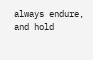always endure, and hold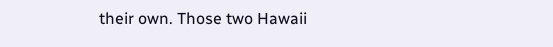their own. Those two Hawaii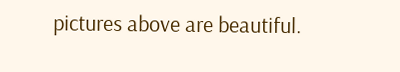pictures above are beautiful.